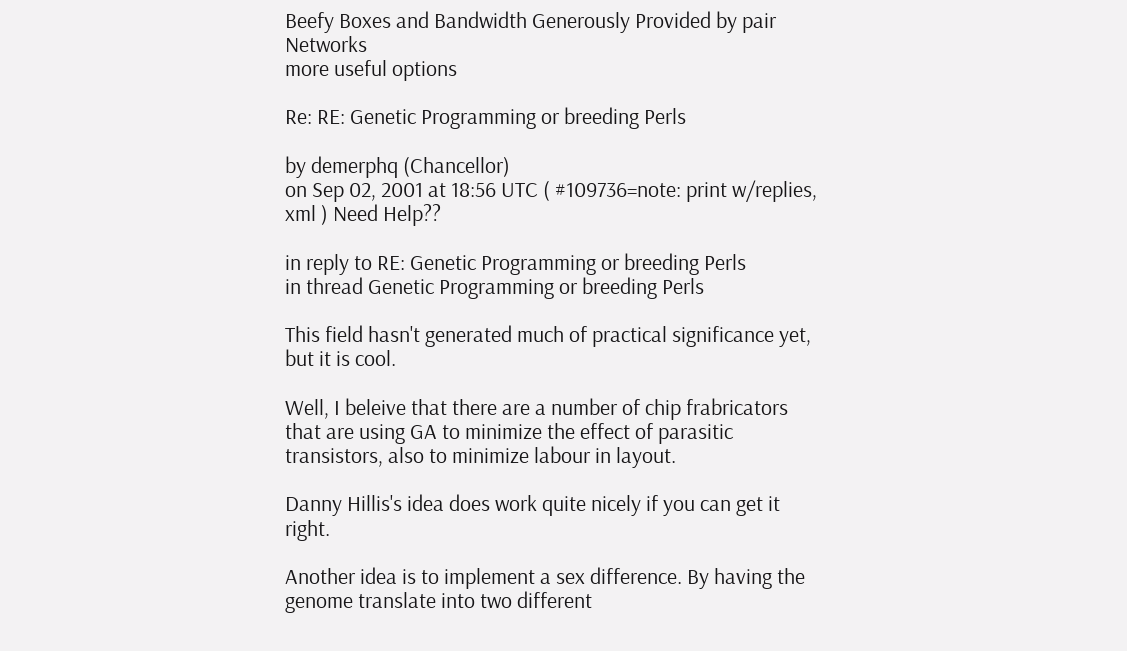Beefy Boxes and Bandwidth Generously Provided by pair Networks
more useful options

Re: RE: Genetic Programming or breeding Perls

by demerphq (Chancellor)
on Sep 02, 2001 at 18:56 UTC ( #109736=note: print w/replies, xml ) Need Help??

in reply to RE: Genetic Programming or breeding Perls
in thread Genetic Programming or breeding Perls

This field hasn't generated much of practical significance yet, but it is cool.

Well, I beleive that there are a number of chip frabricators that are using GA to minimize the effect of parasitic transistors, also to minimize labour in layout.

Danny Hillis's idea does work quite nicely if you can get it right.

Another idea is to implement a sex difference. By having the genome translate into two different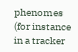phenomes (for instance in a tracker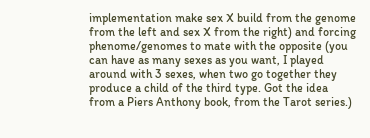implementation make sex X build from the genome from the left and sex X from the right) and forcing phenome/genomes to mate with the opposite (you can have as many sexes as you want, I played around with 3 sexes, when two go together they produce a child of the third type. Got the idea from a Piers Anthony book, from the Tarot series.)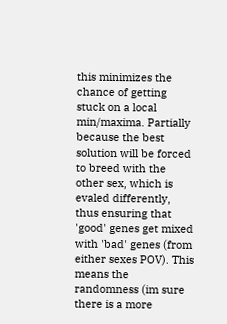this minimizes the chance of getting stuck on a local min/maxima. Partially because the best solution will be forced to breed with the other sex, which is evaled differently, thus ensuring that 'good' genes get mixed with 'bad' genes (from either sexes POV). This means the randomness (im sure there is a more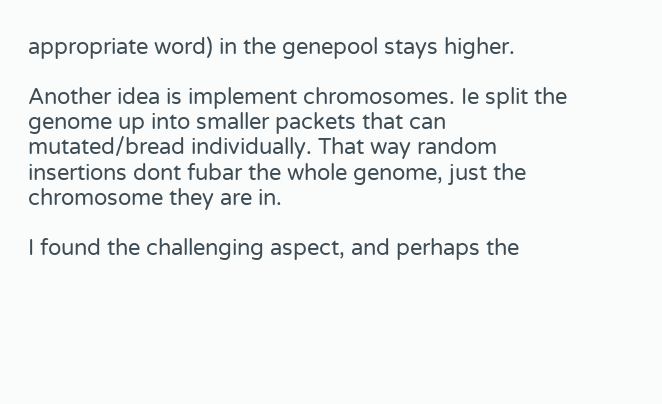appropriate word) in the genepool stays higher.

Another idea is implement chromosomes. Ie split the genome up into smaller packets that can mutated/bread individually. That way random insertions dont fubar the whole genome, just the chromosome they are in.

I found the challenging aspect, and perhaps the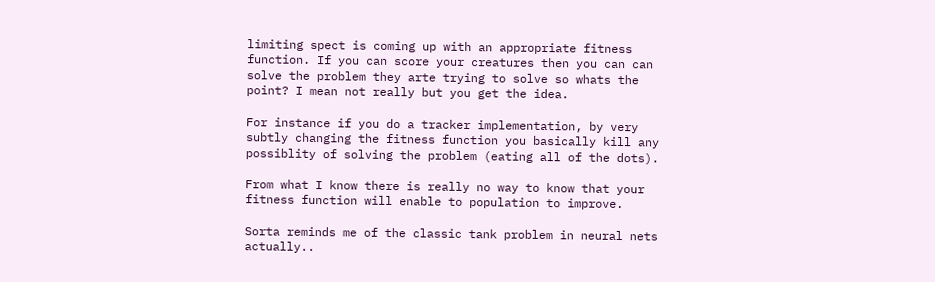limiting spect is coming up with an appropriate fitness function. If you can score your creatures then you can can solve the problem they arte trying to solve so whats the point? I mean not really but you get the idea.

For instance if you do a tracker implementation, by very subtly changing the fitness function you basically kill any possiblity of solving the problem (eating all of the dots).

From what I know there is really no way to know that your fitness function will enable to population to improve.

Sorta reminds me of the classic tank problem in neural nets actually..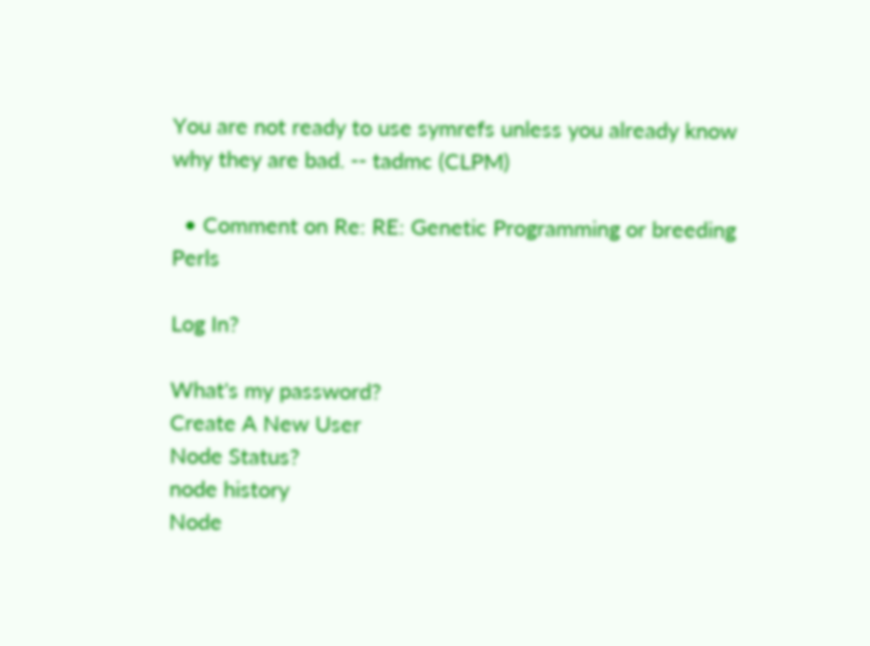You are not ready to use symrefs unless you already know why they are bad. -- tadmc (CLPM)

  • Comment on Re: RE: Genetic Programming or breeding Perls

Log In?

What's my password?
Create A New User
Node Status?
node history
Node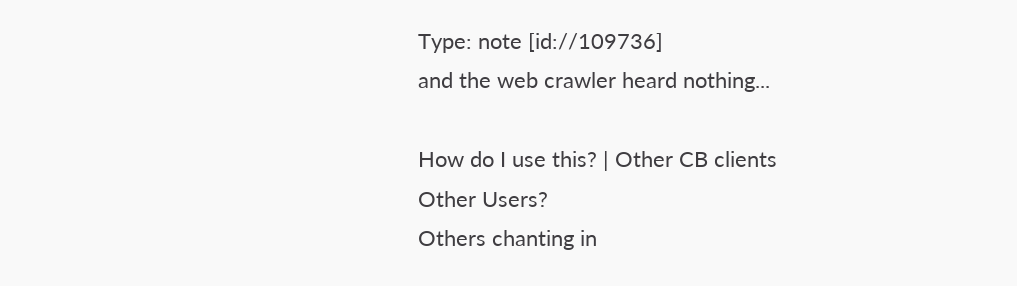Type: note [id://109736]
and the web crawler heard nothing...

How do I use this? | Other CB clients
Other Users?
Others chanting in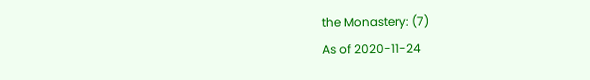the Monastery: (7)
As of 2020-11-24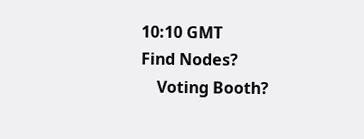10:10 GMT
Find Nodes?
    Voting Booth?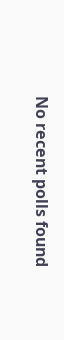No recent polls found